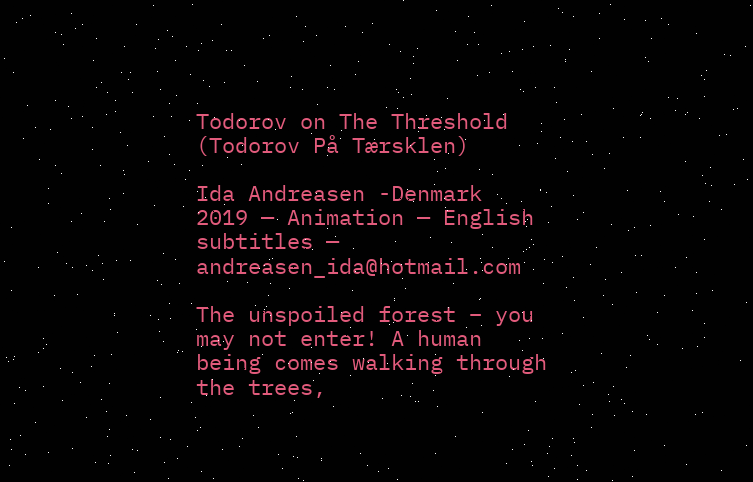Todorov on The Threshold (Todorov På Tærsklen)

Ida Andreasen -Denmark
2019 — Animation — English subtitles — andreasen_ida@hotmail.com

The unspoiled forest – you may not enter! A human being comes walking through the trees,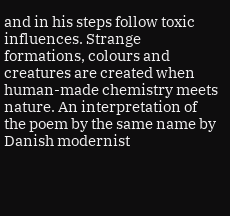and in his steps follow toxic influences. Strange formations, colours and creatures are created when human-made chemistry meets nature. An interpretation of the poem by the same name by Danish modernist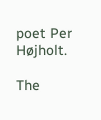poet Per Højholt.

The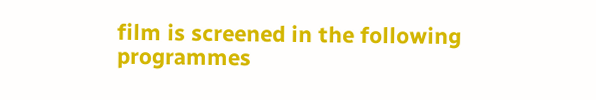film is screened in the following programmes